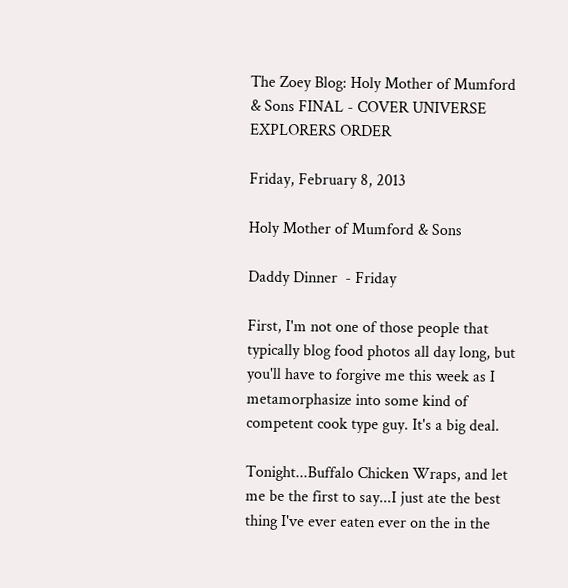The Zoey Blog: Holy Mother of Mumford & Sons FINAL - COVER UNIVERSE EXPLORERS ORDER

Friday, February 8, 2013

Holy Mother of Mumford & Sons

Daddy Dinner  - Friday

First, I'm not one of those people that typically blog food photos all day long, but you'll have to forgive me this week as I metamorphasize into some kind of competent cook type guy. It's a big deal.

Tonight...Buffalo Chicken Wraps, and let me be the first to say...I just ate the best thing I've ever eaten ever on the in the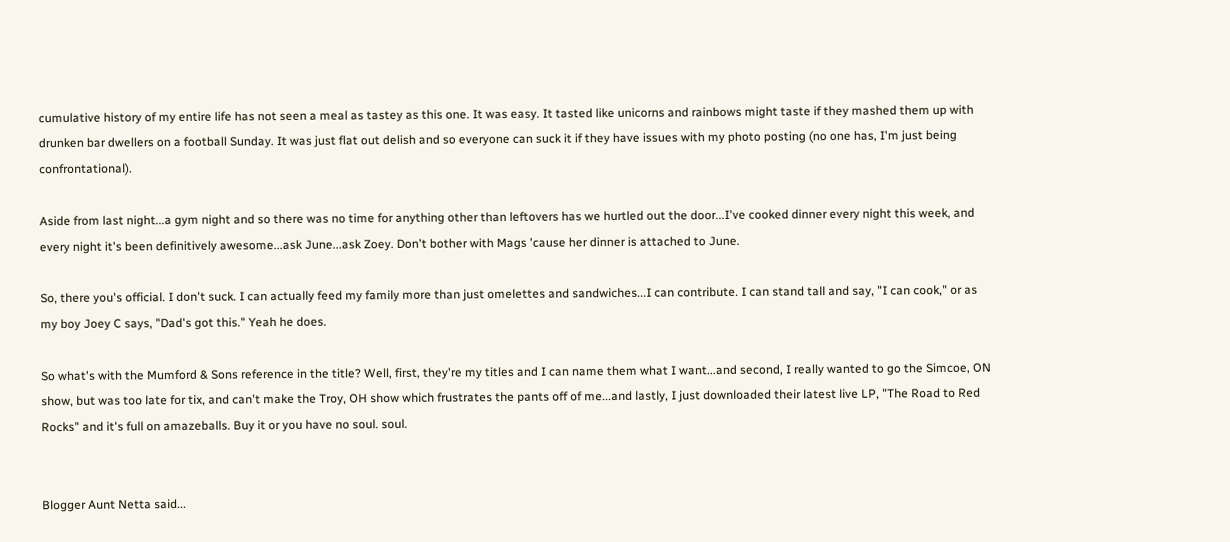cumulative history of my entire life has not seen a meal as tastey as this one. It was easy. It tasted like unicorns and rainbows might taste if they mashed them up with drunken bar dwellers on a football Sunday. It was just flat out delish and so everyone can suck it if they have issues with my photo posting (no one has, I'm just being confrontational).

Aside from last night...a gym night and so there was no time for anything other than leftovers has we hurtled out the door...I've cooked dinner every night this week, and every night it's been definitively awesome...ask June...ask Zoey. Don't bother with Mags 'cause her dinner is attached to June.

So, there you's official. I don't suck. I can actually feed my family more than just omelettes and sandwiches...I can contribute. I can stand tall and say, "I can cook," or as my boy Joey C says, "Dad's got this." Yeah he does.

So what's with the Mumford & Sons reference in the title? Well, first, they're my titles and I can name them what I want...and second, I really wanted to go the Simcoe, ON show, but was too late for tix, and can't make the Troy, OH show which frustrates the pants off of me...and lastly, I just downloaded their latest live LP, "The Road to Red Rocks" and it's full on amazeballs. Buy it or you have no soul. soul.


Blogger Aunt Netta said...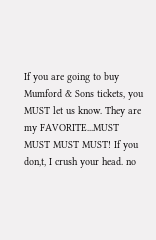If you are going to buy Mumford & Sons tickets, you MUST let us know. They are my FAVORITE...MUST MUST MUST MUST! If you don,t, I crush your head. no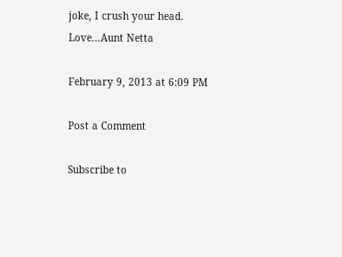joke, I crush your head. Love...Aunt Netta

February 9, 2013 at 6:09 PM

Post a Comment

Subscribe to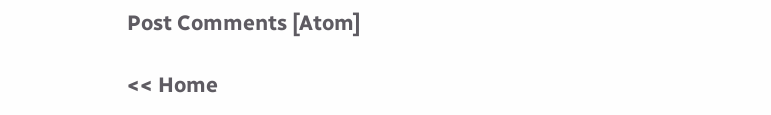Post Comments [Atom]

<< Home